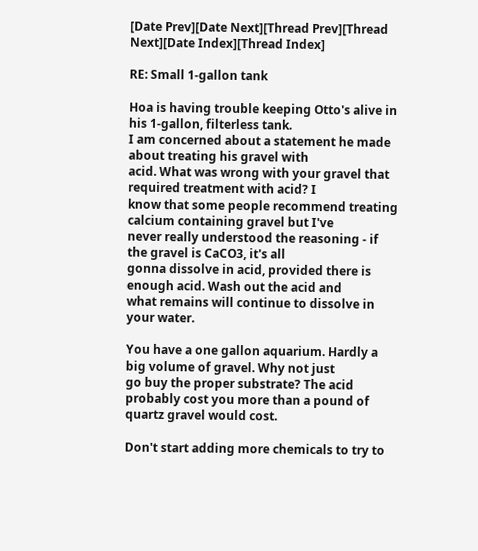[Date Prev][Date Next][Thread Prev][Thread Next][Date Index][Thread Index]

RE: Small 1-gallon tank

Hoa is having trouble keeping Otto's alive in his 1-gallon, filterless tank.
I am concerned about a statement he made about treating his gravel with
acid. What was wrong with your gravel that required treatment with acid? I
know that some people recommend treating calcium containing gravel but I've
never really understood the reasoning - if the gravel is CaCO3, it's all
gonna dissolve in acid, provided there is enough acid. Wash out the acid and
what remains will continue to dissolve in your water.

You have a one gallon aquarium. Hardly a big volume of gravel. Why not just
go buy the proper substrate? The acid probably cost you more than a pound of
quartz gravel would cost.

Don't start adding more chemicals to try to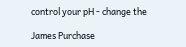control your pH - change the

James Purchase